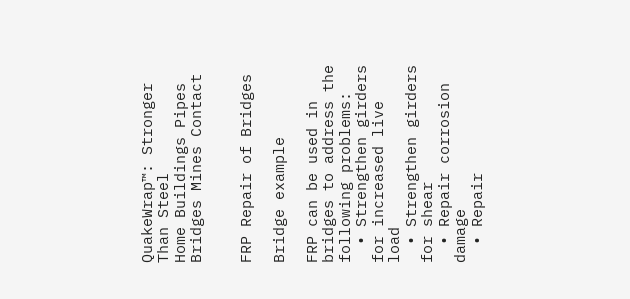QuakeWrap™: Stronger Than Steel
Home Buildings Pipes Bridges Mines Contact


FRP Repair of Bridges

Bridge example

FRP can be used in bridges to address the following problems:
  • Strengthen girders for increased live load
  • Strengthen girders for shear
  • Repair corrosion damage
  • Repair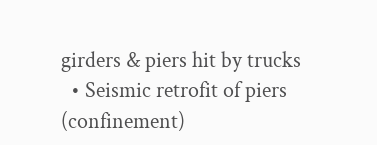girders & piers hit by trucks
  • Seismic retrofit of piers (confinement)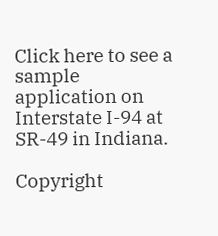Click here to see a sample application on Interstate I-94 at SR-49 in Indiana.

Copyright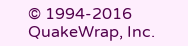© 1994-2016 QuakeWrap, Inc.